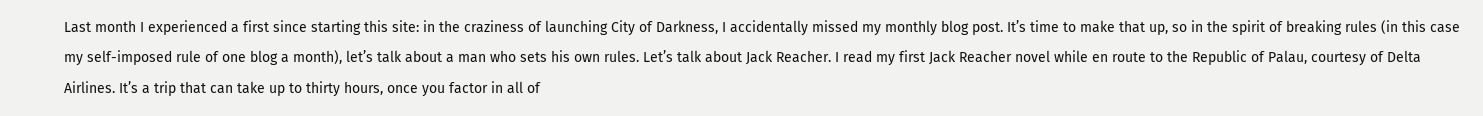Last month I experienced a first since starting this site: in the craziness of launching City of Darkness, I accidentally missed my monthly blog post. It’s time to make that up, so in the spirit of breaking rules (in this case my self-imposed rule of one blog a month), let’s talk about a man who sets his own rules. Let’s talk about Jack Reacher. I read my first Jack Reacher novel while en route to the Republic of Palau, courtesy of Delta Airlines. It’s a trip that can take up to thirty hours, once you factor in all of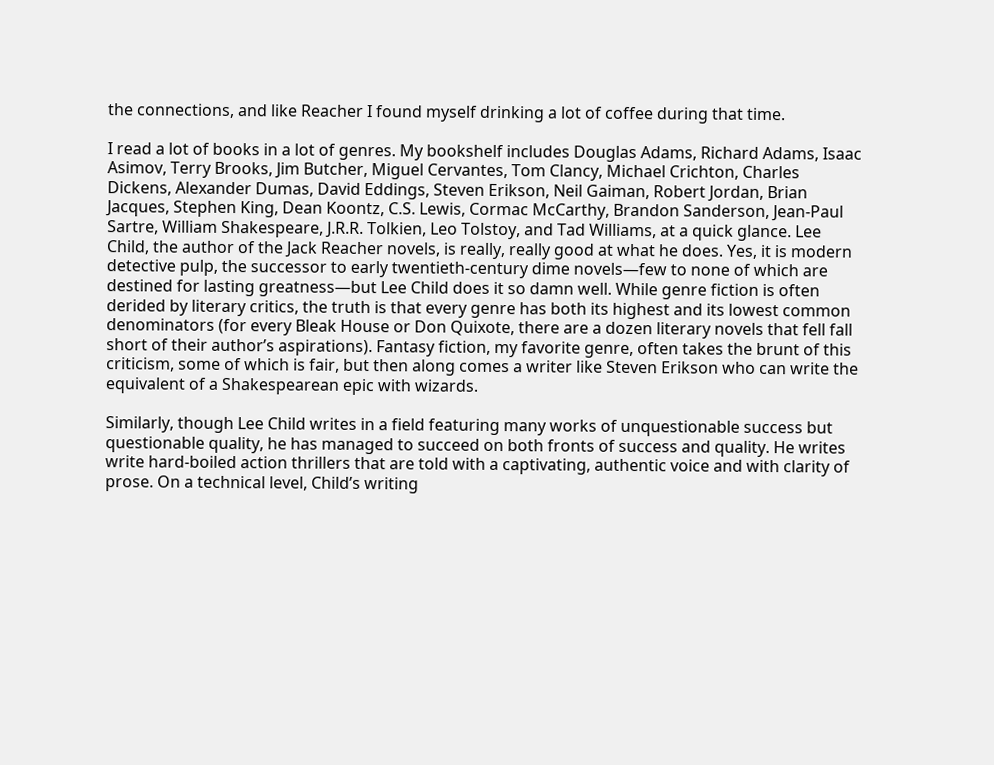the connections, and like Reacher I found myself drinking a lot of coffee during that time.

I read a lot of books in a lot of genres. My bookshelf includes Douglas Adams, Richard Adams, Isaac Asimov, Terry Brooks, Jim Butcher, Miguel Cervantes, Tom Clancy, Michael Crichton, Charles Dickens, Alexander Dumas, David Eddings, Steven Erikson, Neil Gaiman, Robert Jordan, Brian Jacques, Stephen King, Dean Koontz, C.S. Lewis, Cormac McCarthy, Brandon Sanderson, Jean-Paul Sartre, William Shakespeare, J.R.R. Tolkien, Leo Tolstoy, and Tad Williams, at a quick glance. Lee Child, the author of the Jack Reacher novels, is really, really good at what he does. Yes, it is modern detective pulp, the successor to early twentieth-century dime novels—few to none of which are destined for lasting greatness—but Lee Child does it so damn well. While genre fiction is often derided by literary critics, the truth is that every genre has both its highest and its lowest common denominators (for every Bleak House or Don Quixote, there are a dozen literary novels that fell fall short of their author’s aspirations). Fantasy fiction, my favorite genre, often takes the brunt of this criticism, some of which is fair, but then along comes a writer like Steven Erikson who can write the equivalent of a Shakespearean epic with wizards.

Similarly, though Lee Child writes in a field featuring many works of unquestionable success but questionable quality, he has managed to succeed on both fronts of success and quality. He writes write hard-boiled action thrillers that are told with a captivating, authentic voice and with clarity of prose. On a technical level, Child’s writing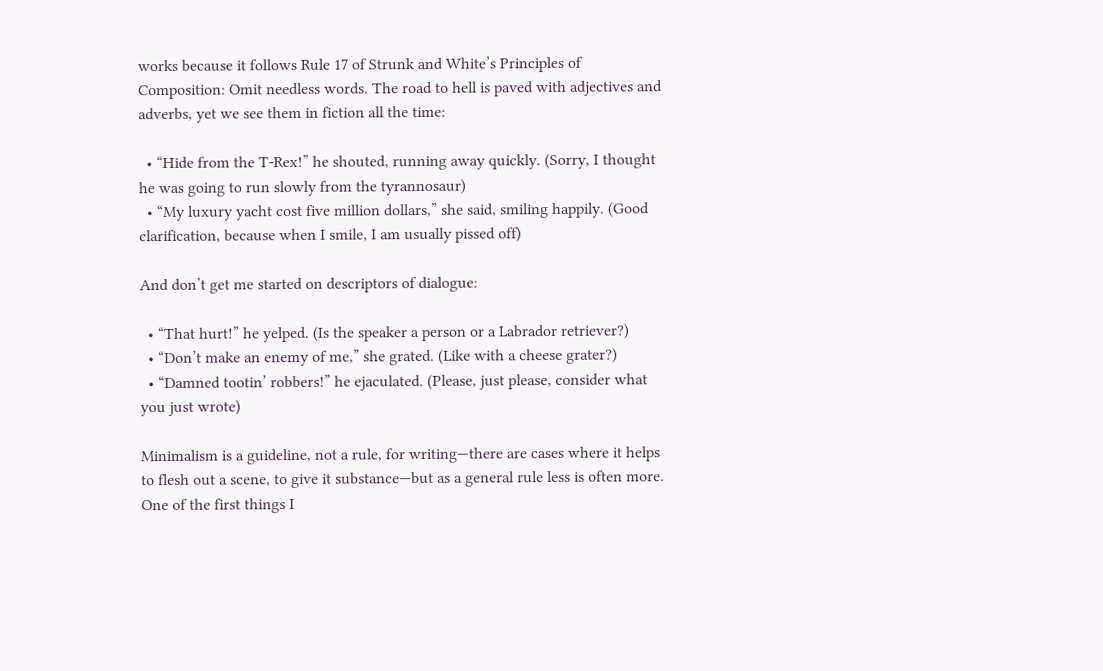works because it follows Rule 17 of Strunk and White’s Principles of Composition: Omit needless words. The road to hell is paved with adjectives and adverbs, yet we see them in fiction all the time:

  • “Hide from the T-Rex!” he shouted, running away quickly. (Sorry, I thought he was going to run slowly from the tyrannosaur)
  • “My luxury yacht cost five million dollars,” she said, smiling happily. (Good clarification, because when I smile, I am usually pissed off)

And don’t get me started on descriptors of dialogue:

  • “That hurt!” he yelped. (Is the speaker a person or a Labrador retriever?)
  • “Don’t make an enemy of me,” she grated. (Like with a cheese grater?)
  • “Damned tootin’ robbers!” he ejaculated. (Please, just please, consider what you just wrote)

Minimalism is a guideline, not a rule, for writing—there are cases where it helps to flesh out a scene, to give it substance—but as a general rule less is often more. One of the first things I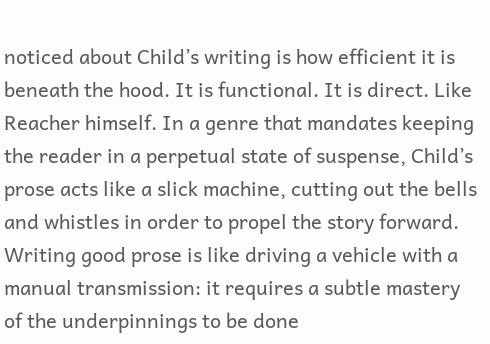noticed about Child’s writing is how efficient it is beneath the hood. It is functional. It is direct. Like Reacher himself. In a genre that mandates keeping the reader in a perpetual state of suspense, Child’s prose acts like a slick machine, cutting out the bells and whistles in order to propel the story forward. Writing good prose is like driving a vehicle with a manual transmission: it requires a subtle mastery of the underpinnings to be done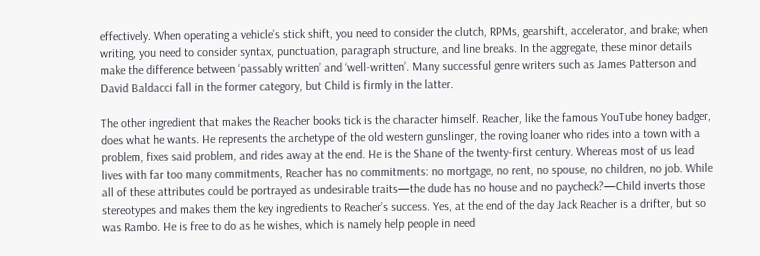effectively. When operating a vehicle’s stick shift, you need to consider the clutch, RPMs, gearshift, accelerator, and brake; when writing, you need to consider syntax, punctuation, paragraph structure, and line breaks. In the aggregate, these minor details make the difference between ‘passably written’ and ‘well-written’. Many successful genre writers such as James Patterson and David Baldacci fall in the former category, but Child is firmly in the latter.

The other ingredient that makes the Reacher books tick is the character himself. Reacher, like the famous YouTube honey badger, does what he wants. He represents the archetype of the old western gunslinger, the roving loaner who rides into a town with a problem, fixes said problem, and rides away at the end. He is the Shane of the twenty-first century. Whereas most of us lead lives with far too many commitments, Reacher has no commitments: no mortgage, no rent, no spouse, no children, no job. While all of these attributes could be portrayed as undesirable traits—the dude has no house and no paycheck?—Child inverts those stereotypes and makes them the key ingredients to Reacher’s success. Yes, at the end of the day Jack Reacher is a drifter, but so was Rambo. He is free to do as he wishes, which is namely help people in need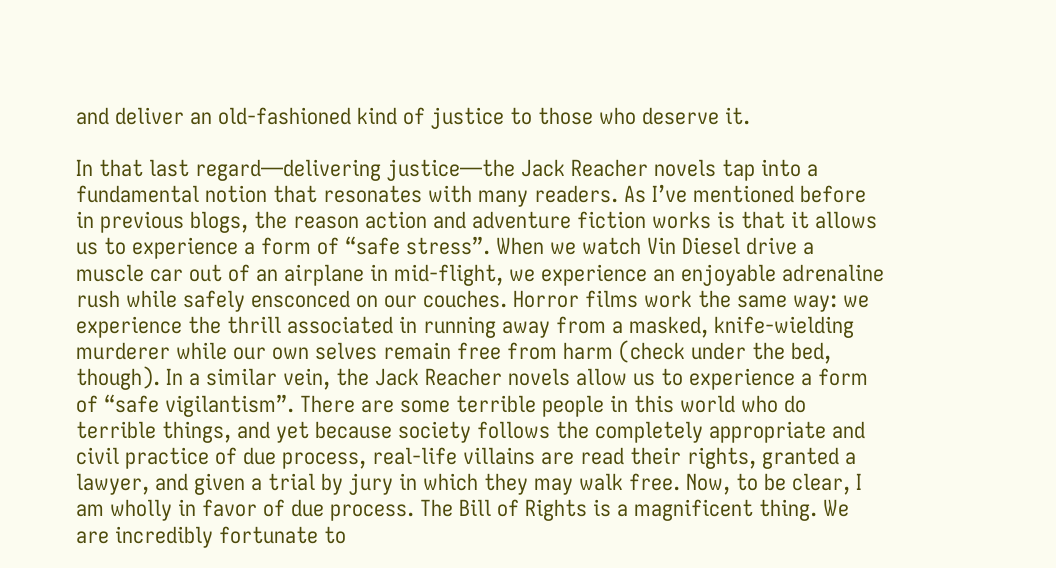and deliver an old-fashioned kind of justice to those who deserve it.

In that last regard—delivering justice—the Jack Reacher novels tap into a fundamental notion that resonates with many readers. As I’ve mentioned before in previous blogs, the reason action and adventure fiction works is that it allows us to experience a form of “safe stress”. When we watch Vin Diesel drive a muscle car out of an airplane in mid-flight, we experience an enjoyable adrenaline rush while safely ensconced on our couches. Horror films work the same way: we experience the thrill associated in running away from a masked, knife-wielding murderer while our own selves remain free from harm (check under the bed, though). In a similar vein, the Jack Reacher novels allow us to experience a form of “safe vigilantism”. There are some terrible people in this world who do terrible things, and yet because society follows the completely appropriate and civil practice of due process, real-life villains are read their rights, granted a lawyer, and given a trial by jury in which they may walk free. Now, to be clear, I am wholly in favor of due process. The Bill of Rights is a magnificent thing. We are incredibly fortunate to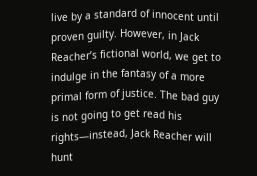live by a standard of innocent until proven guilty. However, in Jack Reacher’s fictional world, we get to indulge in the fantasy of a more primal form of justice. The bad guy is not going to get read his rights—instead, Jack Reacher will hunt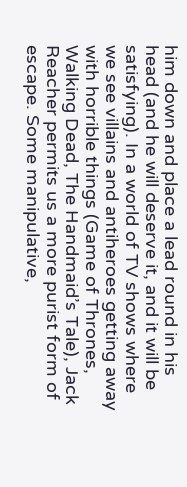him down and place a lead round in his head (and he will deserve it, and it will be satisfying). In a world of TV shows where we see villains and antiheroes getting away with horrible things (Game of Thrones, Walking Dead, The Handmaid’s Tale), Jack Reacher permits us a more purist form of escape. Some manipulative,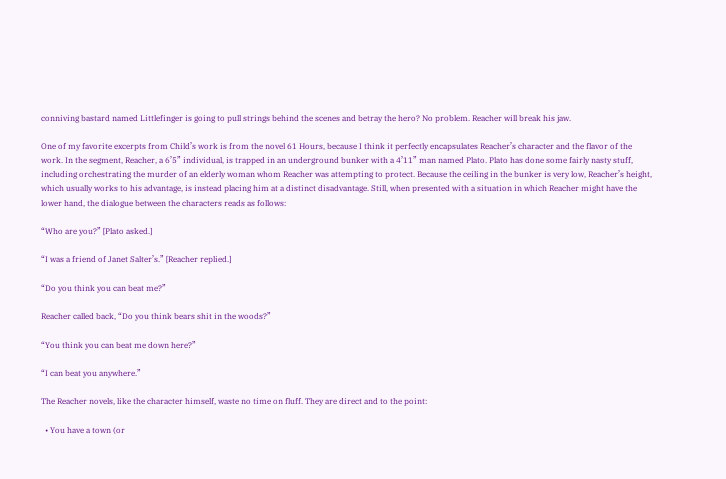conniving bastard named Littlefinger is going to pull strings behind the scenes and betray the hero? No problem. Reacher will break his jaw.

One of my favorite excerpts from Child’s work is from the novel 61 Hours, because I think it perfectly encapsulates Reacher’s character and the flavor of the work. In the segment, Reacher, a 6’5” individual, is trapped in an underground bunker with a 4’11” man named Plato. Plato has done some fairly nasty stuff, including orchestrating the murder of an elderly woman whom Reacher was attempting to protect. Because the ceiling in the bunker is very low, Reacher’s height, which usually works to his advantage, is instead placing him at a distinct disadvantage. Still, when presented with a situation in which Reacher might have the lower hand, the dialogue between the characters reads as follows:

“Who are you?” [Plato asked.]

“I was a friend of Janet Salter’s.” [Reacher replied.]

“Do you think you can beat me?”

Reacher called back, “Do you think bears shit in the woods?”

“You think you can beat me down here?”

“I can beat you anywhere.”

The Reacher novels, like the character himself, waste no time on fluff. They are direct and to the point:

  • You have a town (or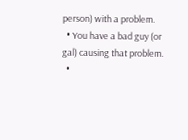person) with a problem.
  • You have a bad guy (or gal) causing that problem.
  •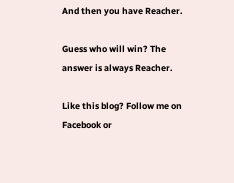And then you have Reacher.

Guess who will win? The answer is always Reacher.

Like this blog? Follow me on Facebook or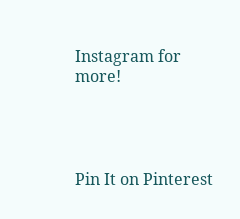Instagram for more!




Pin It on Pinterest